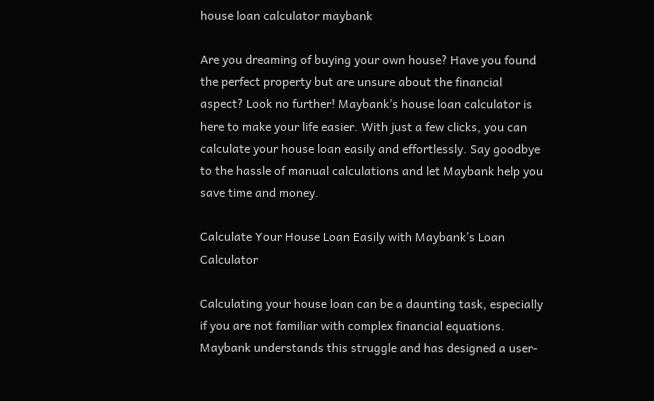house loan calculator maybank

Are you dreaming of buying your own house? Have you found the perfect property but are unsure about the financial aspect? Look no further! Maybank’s house loan calculator is here to make your life easier. With just a few clicks, you can calculate your house loan easily and effortlessly. Say goodbye to the hassle of manual calculations and let Maybank help you save time and money.

Calculate Your House Loan Easily with Maybank’s Loan Calculator

Calculating your house loan can be a daunting task, especially if you are not familiar with complex financial equations. Maybank understands this struggle and has designed a user-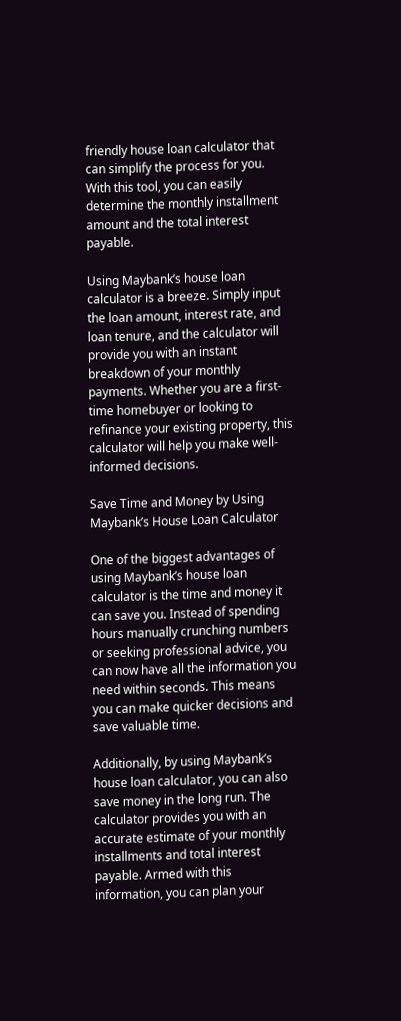friendly house loan calculator that can simplify the process for you. With this tool, you can easily determine the monthly installment amount and the total interest payable.

Using Maybank’s house loan calculator is a breeze. Simply input the loan amount, interest rate, and loan tenure, and the calculator will provide you with an instant breakdown of your monthly payments. Whether you are a first-time homebuyer or looking to refinance your existing property, this calculator will help you make well-informed decisions.

Save Time and Money by Using Maybank’s House Loan Calculator

One of the biggest advantages of using Maybank’s house loan calculator is the time and money it can save you. Instead of spending hours manually crunching numbers or seeking professional advice, you can now have all the information you need within seconds. This means you can make quicker decisions and save valuable time.

Additionally, by using Maybank’s house loan calculator, you can also save money in the long run. The calculator provides you with an accurate estimate of your monthly installments and total interest payable. Armed with this information, you can plan your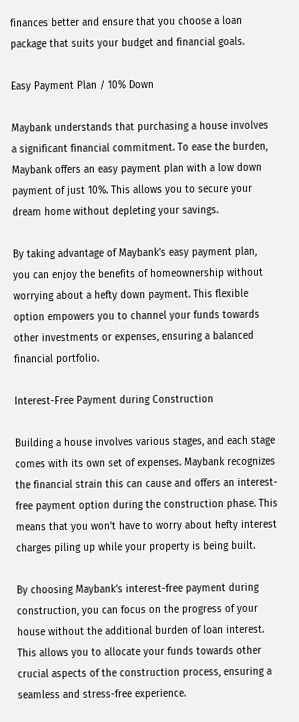finances better and ensure that you choose a loan package that suits your budget and financial goals.

Easy Payment Plan / 10% Down

Maybank understands that purchasing a house involves a significant financial commitment. To ease the burden, Maybank offers an easy payment plan with a low down payment of just 10%. This allows you to secure your dream home without depleting your savings.

By taking advantage of Maybank’s easy payment plan, you can enjoy the benefits of homeownership without worrying about a hefty down payment. This flexible option empowers you to channel your funds towards other investments or expenses, ensuring a balanced financial portfolio.

Interest-Free Payment during Construction

Building a house involves various stages, and each stage comes with its own set of expenses. Maybank recognizes the financial strain this can cause and offers an interest-free payment option during the construction phase. This means that you won’t have to worry about hefty interest charges piling up while your property is being built.

By choosing Maybank’s interest-free payment during construction, you can focus on the progress of your house without the additional burden of loan interest. This allows you to allocate your funds towards other crucial aspects of the construction process, ensuring a seamless and stress-free experience.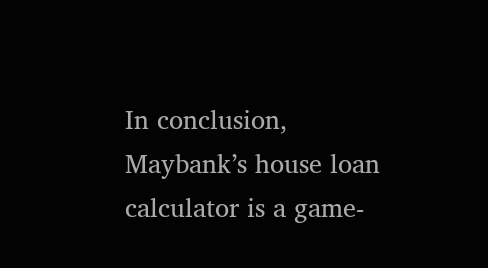In conclusion, Maybank’s house loan calculator is a game-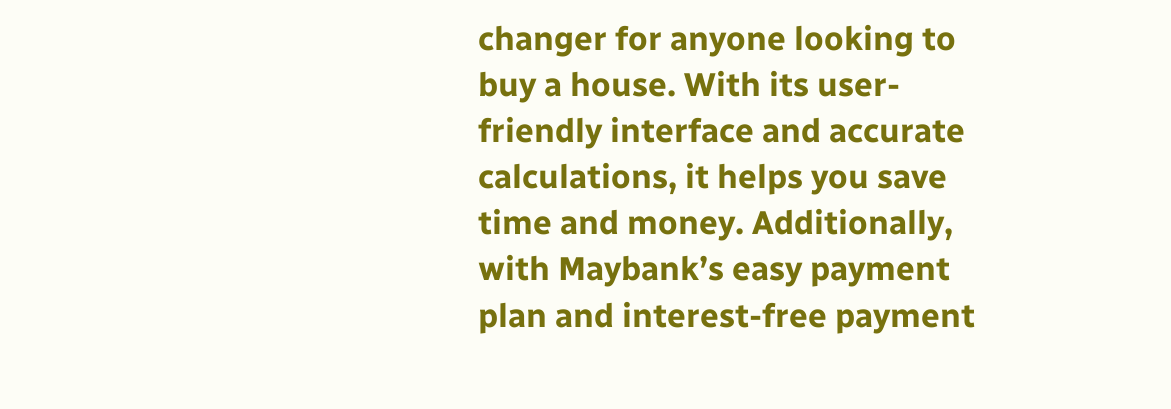changer for anyone looking to buy a house. With its user-friendly interface and accurate calculations, it helps you save time and money. Additionally, with Maybank’s easy payment plan and interest-free payment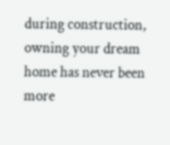during construction, owning your dream home has never been more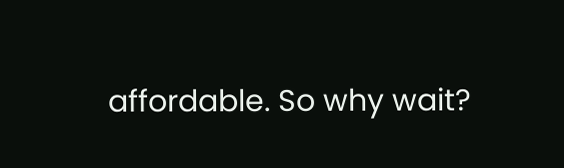affordable. So why wait?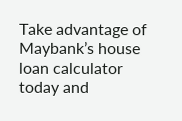Take advantage of Maybank’s house loan calculator today and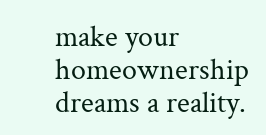make your homeownership dreams a reality.